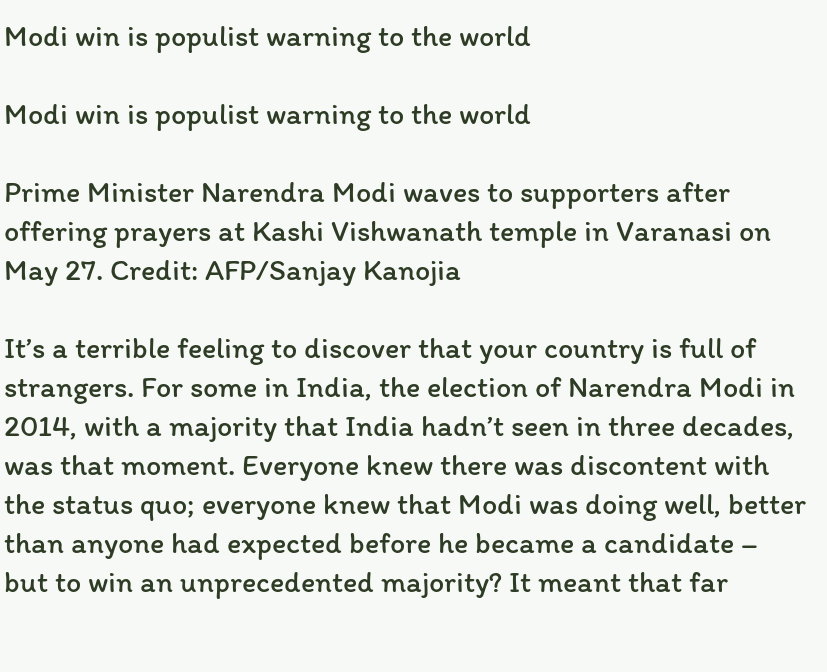Modi win is populist warning to the world

Modi win is populist warning to the world

Prime Minister Narendra Modi waves to supporters after offering prayers at Kashi Vishwanath temple in Varanasi on May 27. Credit: AFP/Sanjay Kanojia

It’s a terrible feeling to discover that your country is full of strangers. For some in India, the election of Narendra Modi in 2014, with a majority that India hadn’t seen in three decades, was that moment. Everyone knew there was discontent with the status quo; everyone knew that Modi was doing well, better than anyone had expected before he became a candidate – but to win an unprecedented majority? It meant that far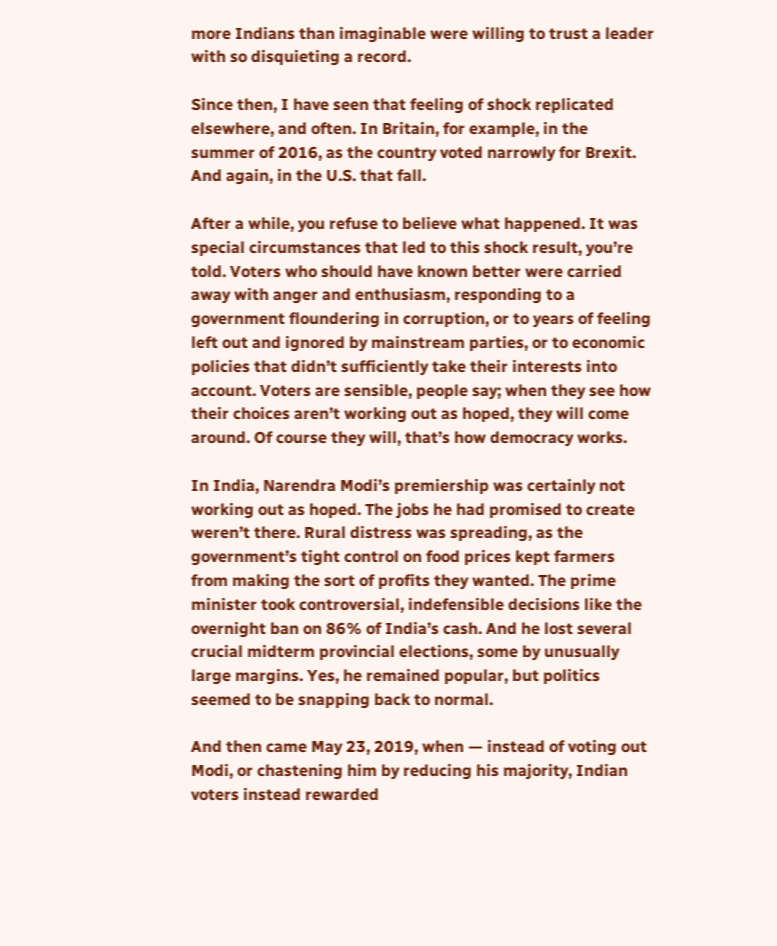more Indians than imaginable were willing to trust a leader with so disquieting a record.

Since then, I have seen that feeling of shock replicated elsewhere, and often. In Britain, for example, in the summer of 2016, as the country voted narrowly for Brexit. And again, in the U.S. that fall.

After a while, you refuse to believe what happened. It was special circumstances that led to this shock result, you’re told. Voters who should have known better were carried away with anger and enthusiasm, responding to a government floundering in corruption, or to years of feeling left out and ignored by mainstream parties, or to economic policies that didn’t sufficiently take their interests into account. Voters are sensible, people say; when they see how their choices aren’t working out as hoped, they will come around. Of course they will, that’s how democracy works.

In India, Narendra Modi’s premiership was certainly not working out as hoped. The jobs he had promised to create weren’t there. Rural distress was spreading, as the government’s tight control on food prices kept farmers from making the sort of profits they wanted. The prime minister took controversial, indefensible decisions like the overnight ban on 86% of India’s cash. And he lost several crucial midterm provincial elections, some by unusually large margins. Yes, he remained popular, but politics seemed to be snapping back to normal.

And then came May 23, 2019, when — instead of voting out Modi, or chastening him by reducing his majority, Indian voters instead rewarded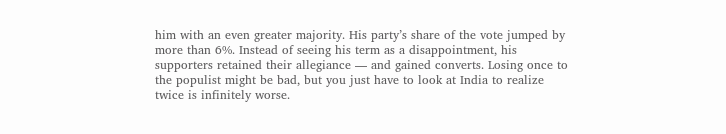him with an even greater majority. His party’s share of the vote jumped by more than 6%. Instead of seeing his term as a disappointment, his supporters retained their allegiance — and gained converts. Losing once to the populist might be bad, but you just have to look at India to realize twice is infinitely worse.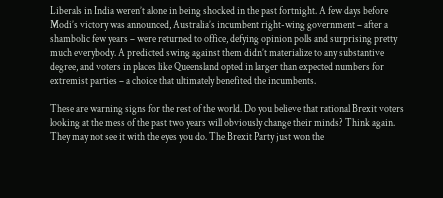Liberals in India weren’t alone in being shocked in the past fortnight. A few days before Modi’s victory was announced, Australia’s incumbent right-wing government – after a shambolic few years – were returned to office, defying opinion polls and surprising pretty much everybody. A predicted swing against them didn’t materialize to any substantive degree, and voters in places like Queensland opted in larger than expected numbers for extremist parties – a choice that ultimately benefited the incumbents.

These are warning signs for the rest of the world. Do you believe that rational Brexit voters looking at the mess of the past two years will obviously change their minds? Think again. They may not see it with the eyes you do. The Brexit Party just won the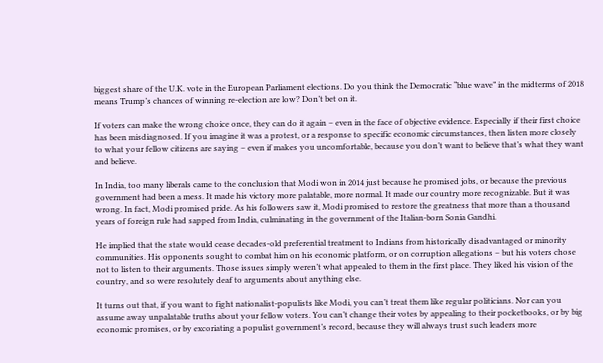biggest share of the U.K. vote in the European Parliament elections. Do you think the Democratic “blue wave” in the midterms of 2018 means Trump’s chances of winning re-election are low? Don’t bet on it.

If voters can make the wrong choice once, they can do it again – even in the face of objective evidence. Especially if their first choice has been misdiagnosed. If you imagine it was a protest, or a response to specific economic circumstances, then listen more closely to what your fellow citizens are saying – even if makes you uncomfortable, because you don’t want to believe that’s what they want and believe.

In India, too many liberals came to the conclusion that Modi won in 2014 just because he promised jobs, or because the previous government had been a mess. It made his victory more palatable, more normal. It made our country more recognizable. But it was wrong. In fact, Modi promised pride. As his followers saw it, Modi promised to restore the greatness that more than a thousand years of foreign rule had sapped from India, culminating in the government of the Italian-born Sonia Gandhi.

He implied that the state would cease decades-old preferential treatment to Indians from historically disadvantaged or minority communities. His opponents sought to combat him on his economic platform, or on corruption allegations – but his voters chose not to listen to their arguments. Those issues simply weren’t what appealed to them in the first place. They liked his vision of the country, and so were resolutely deaf to arguments about anything else.

It turns out that, if you want to fight nationalist-populists like Modi, you can’t treat them like regular politicians. Nor can you assume away unpalatable truths about your fellow voters. You can’t change their votes by appealing to their pocketbooks, or by big economic promises, or by excoriating a populist government’s record, because they will always trust such leaders more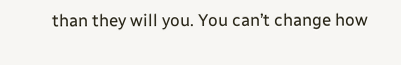than they will you. You can’t change how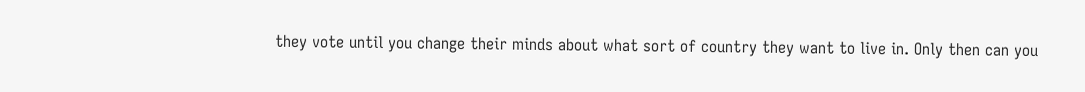they vote until you change their minds about what sort of country they want to live in. Only then can you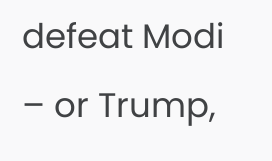defeat Modi – or Trump,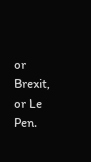or Brexit, or Le Pen.